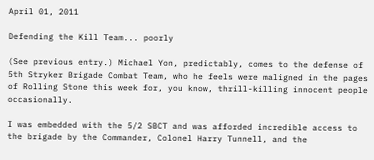April 01, 2011

Defending the Kill Team... poorly

(See previous entry.) Michael Yon, predictably, comes to the defense of 5th Stryker Brigade Combat Team, who he feels were maligned in the pages of Rolling Stone this week for, you know, thrill-killing innocent people occasionally.

I was embedded with the 5/2 SBCT and was afforded incredible access to the brigade by the Commander, Colonel Harry Tunnell, and the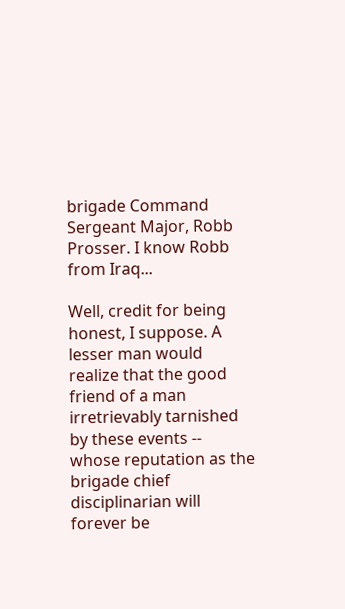brigade Command Sergeant Major, Robb Prosser. I know Robb from Iraq...

Well, credit for being honest, I suppose. A lesser man would realize that the good friend of a man irretrievably tarnished by these events -- whose reputation as the brigade chief disciplinarian will forever be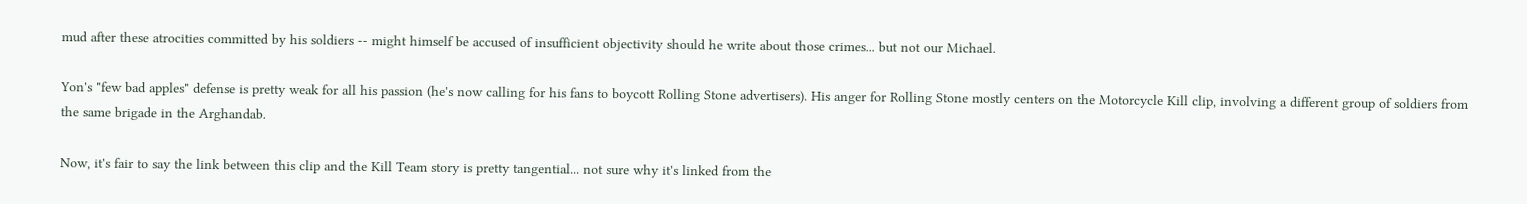mud after these atrocities committed by his soldiers -- might himself be accused of insufficient objectivity should he write about those crimes... but not our Michael.

Yon's "few bad apples" defense is pretty weak for all his passion (he's now calling for his fans to boycott Rolling Stone advertisers). His anger for Rolling Stone mostly centers on the Motorcycle Kill clip, involving a different group of soldiers from the same brigade in the Arghandab.

Now, it's fair to say the link between this clip and the Kill Team story is pretty tangential... not sure why it's linked from the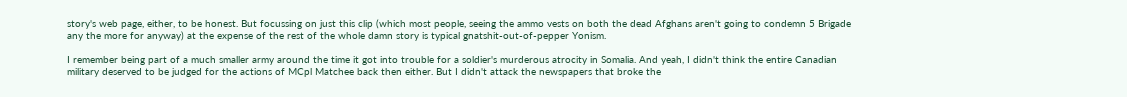story's web page, either, to be honest. But focussing on just this clip (which most people, seeing the ammo vests on both the dead Afghans aren't going to condemn 5 Brigade any the more for anyway) at the expense of the rest of the whole damn story is typical gnatshit-out-of-pepper Yonism.

I remember being part of a much smaller army around the time it got into trouble for a soldier's murderous atrocity in Somalia. And yeah, I didn't think the entire Canadian military deserved to be judged for the actions of MCpl Matchee back then either. But I didn't attack the newspapers that broke the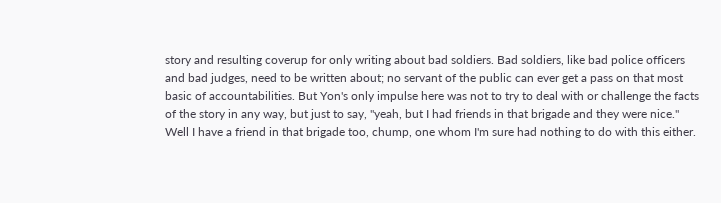story and resulting coverup for only writing about bad soldiers. Bad soldiers, like bad police officers and bad judges, need to be written about; no servant of the public can ever get a pass on that most basic of accountabilities. But Yon's only impulse here was not to try to deal with or challenge the facts of the story in any way, but just to say, "yeah, but I had friends in that brigade and they were nice." Well I have a friend in that brigade too, chump, one whom I'm sure had nothing to do with this either.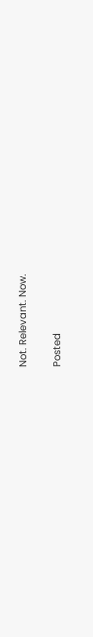Not. Relevant. Now.

Posted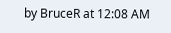by BruceR at 12:08 AM